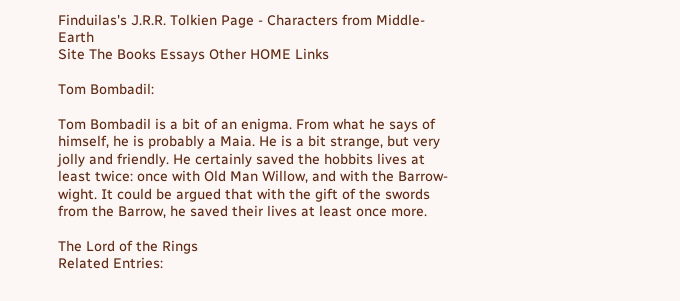Finduilas's J.R.R. Tolkien Page - Characters from Middle-Earth
Site The Books Essays Other HOME Links

Tom Bombadil:

Tom Bombadil is a bit of an enigma. From what he says of himself, he is probably a Maia. He is a bit strange, but very jolly and friendly. He certainly saved the hobbits lives at least twice: once with Old Man Willow, and with the Barrow-wight. It could be argued that with the gift of the swords from the Barrow, he saved their lives at least once more.

The Lord of the Rings
Related Entries: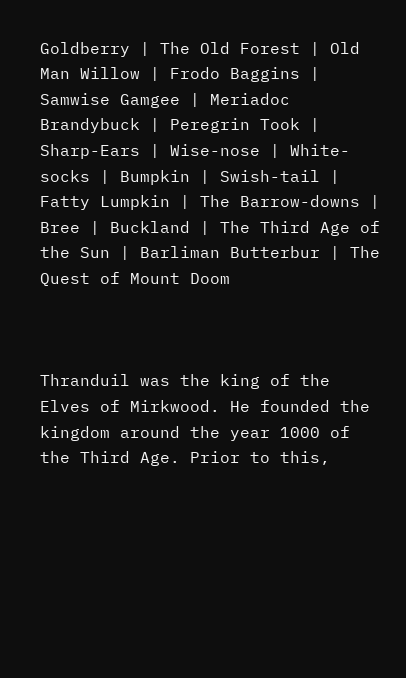Goldberry | The Old Forest | Old Man Willow | Frodo Baggins | Samwise Gamgee | Meriadoc Brandybuck | Peregrin Took | Sharp-Ears | Wise-nose | White-socks | Bumpkin | Swish-tail | Fatty Lumpkin | The Barrow-downs | Bree | Buckland | The Third Age of the Sun | Barliman Butterbur | The Quest of Mount Doom



Thranduil was the king of the Elves of Mirkwood. He founded the kingdom around the year 1000 of the Third Age. Prior to this,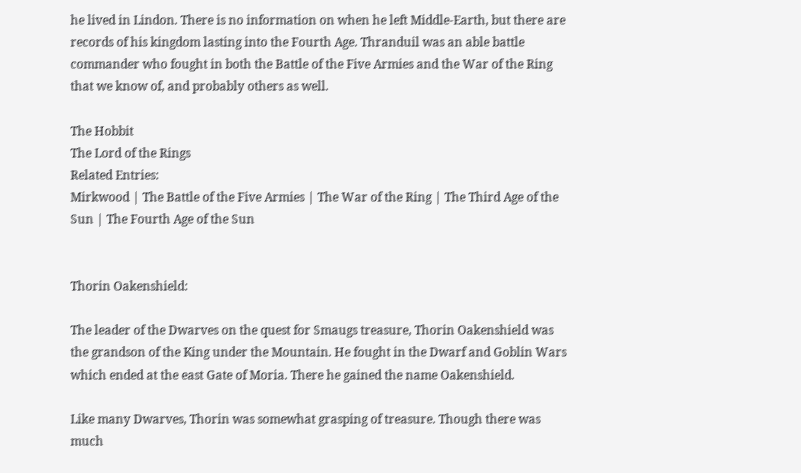he lived in Lindon. There is no information on when he left Middle-Earth, but there are records of his kingdom lasting into the Fourth Age. Thranduil was an able battle commander who fought in both the Battle of the Five Armies and the War of the Ring that we know of, and probably others as well.

The Hobbit
The Lord of the Rings
Related Entries:
Mirkwood | The Battle of the Five Armies | The War of the Ring | The Third Age of the Sun | The Fourth Age of the Sun


Thorin Oakenshield:

The leader of the Dwarves on the quest for Smaugs treasure, Thorin Oakenshield was the grandson of the King under the Mountain. He fought in the Dwarf and Goblin Wars which ended at the east Gate of Moria. There he gained the name Oakenshield.

Like many Dwarves, Thorin was somewhat grasping of treasure. Though there was much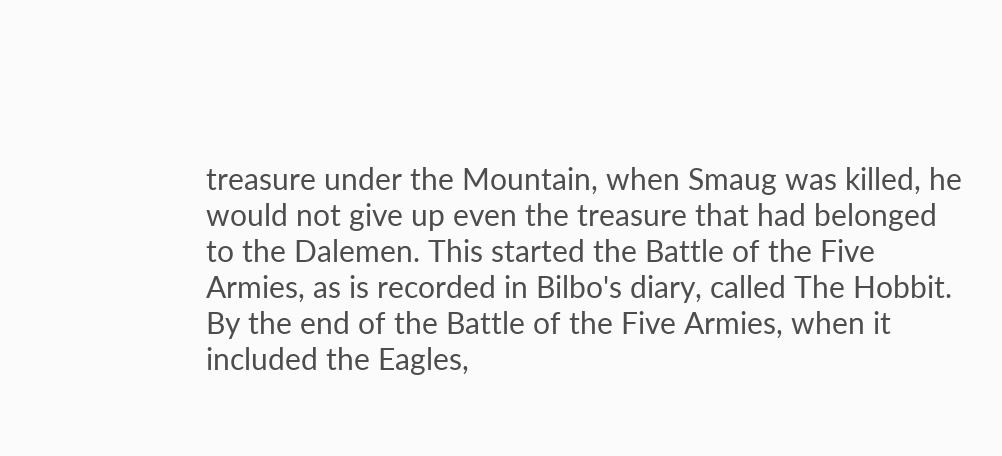treasure under the Mountain, when Smaug was killed, he would not give up even the treasure that had belonged to the Dalemen. This started the Battle of the Five Armies, as is recorded in Bilbo's diary, called The Hobbit. By the end of the Battle of the Five Armies, when it included the Eagles,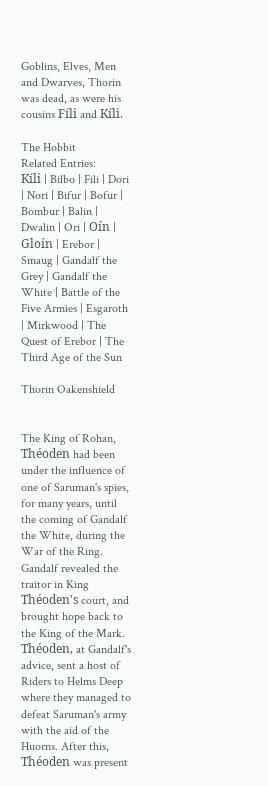Goblins, Elves, Men and Dwarves, Thorin was dead, as were his cousins Fíli and Kíli.

The Hobbit
Related Entries:
Kíli | Bilbo | Fili | Dori | Nori | Bifur | Bofur | Bombur | Balin | Dwalin | Ori | Oín | Gloín | Erebor | Smaug | Gandalf the Grey | Gandalf the White | Battle of the Five Armies | Esgaroth | Mirkwood | The Quest of Erebor | The Third Age of the Sun

Thorin Oakenshield


The King of Rohan, Théoden had been under the influence of one of Saruman's spies, for many years, until the coming of Gandalf the White, during the War of the Ring. Gandalf revealed the traitor in King Théoden's court, and brought hope back to the King of the Mark. Théoden, at Gandalf's advice, sent a host of Riders to Helms Deep where they managed to defeat Saruman's army with the aid of the Huorns. After this, Théoden was present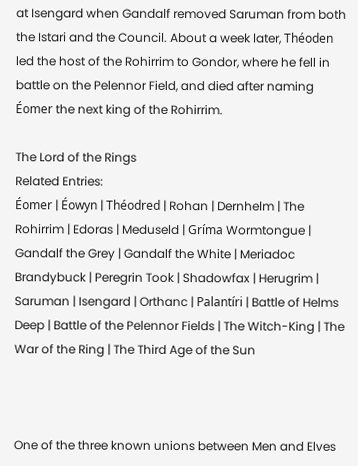at Isengard when Gandalf removed Saruman from both the Istari and the Council. About a week later, Théoden led the host of the Rohirrim to Gondor, where he fell in battle on the Pelennor Field, and died after naming Éomer the next king of the Rohirrim.

The Lord of the Rings
Related Entries:
Éomer | Éowyn | Théodred | Rohan | Dernhelm | The Rohirrim | Edoras | Meduseld | Gríma Wormtongue | Gandalf the Grey | Gandalf the White | Meriadoc Brandybuck | Peregrin Took | Shadowfax | Herugrim | Saruman | Isengard | Orthanc | Palantíri | Battle of Helms Deep | Battle of the Pelennor Fields | The Witch-King | The War of the Ring | The Third Age of the Sun



One of the three known unions between Men and Elves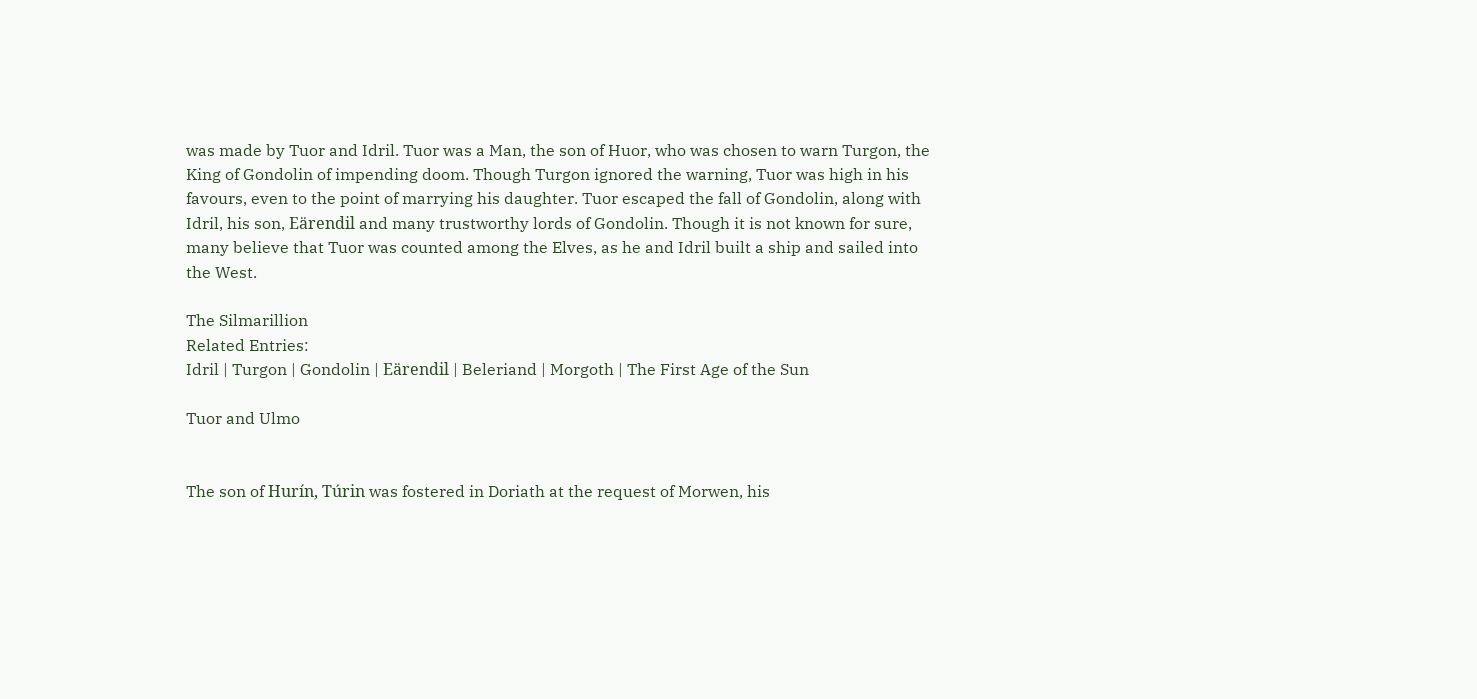was made by Tuor and Idril. Tuor was a Man, the son of Huor, who was chosen to warn Turgon, the King of Gondolin of impending doom. Though Turgon ignored the warning, Tuor was high in his favours, even to the point of marrying his daughter. Tuor escaped the fall of Gondolin, along with Idril, his son, Eärendil and many trustworthy lords of Gondolin. Though it is not known for sure, many believe that Tuor was counted among the Elves, as he and Idril built a ship and sailed into the West.

The Silmarillion
Related Entries:
Idril | Turgon | Gondolin | Eärendil | Beleriand | Morgoth | The First Age of the Sun

Tuor and Ulmo


The son of Hurín, Túrin was fostered in Doriath at the request of Morwen, his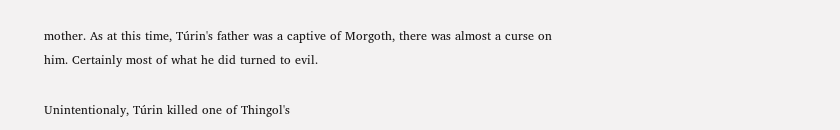mother. As at this time, Túrin's father was a captive of Morgoth, there was almost a curse on him. Certainly most of what he did turned to evil.

Unintentionaly, Túrin killed one of Thingol's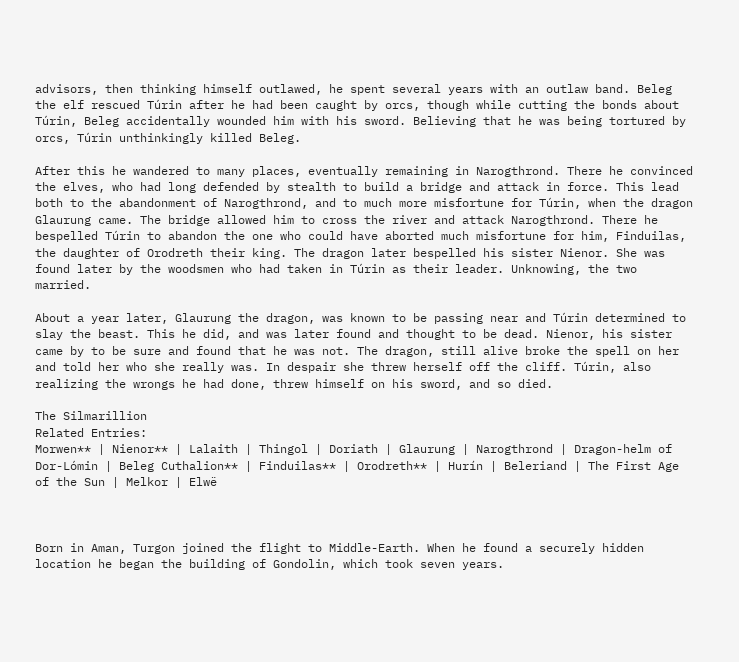advisors, then thinking himself outlawed, he spent several years with an outlaw band. Beleg the elf rescued Túrin after he had been caught by orcs, though while cutting the bonds about Túrin, Beleg accidentally wounded him with his sword. Believing that he was being tortured by orcs, Túrin unthinkingly killed Beleg.

After this he wandered to many places, eventually remaining in Narogthrond. There he convinced the elves, who had long defended by stealth to build a bridge and attack in force. This lead both to the abandonment of Narogthrond, and to much more misfortune for Túrin, when the dragon Glaurung came. The bridge allowed him to cross the river and attack Narogthrond. There he bespelled Túrin to abandon the one who could have aborted much misfortune for him, Finduilas, the daughter of Orodreth their king. The dragon later bespelled his sister Nienor. She was found later by the woodsmen who had taken in Túrin as their leader. Unknowing, the two married.

About a year later, Glaurung the dragon, was known to be passing near and Túrin determined to slay the beast. This he did, and was later found and thought to be dead. Nienor, his sister came by to be sure and found that he was not. The dragon, still alive broke the spell on her and told her who she really was. In despair she threw herself off the cliff. Túrin, also realizing the wrongs he had done, threw himself on his sword, and so died.

The Silmarillion
Related Entries:
Morwen** | Nienor** | Lalaith | Thingol | Doriath | Glaurung | Narogthrond | Dragon-helm of Dor-Lómin | Beleg Cuthalion** | Finduilas** | Orodreth** | Hurín | Beleriand | The First Age of the Sun | Melkor | Elwë



Born in Aman, Turgon joined the flight to Middle-Earth. When he found a securely hidden location he began the building of Gondolin, which took seven years.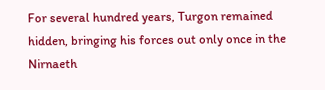For several hundred years, Turgon remained hidden, bringing his forces out only once in the Nirnaeth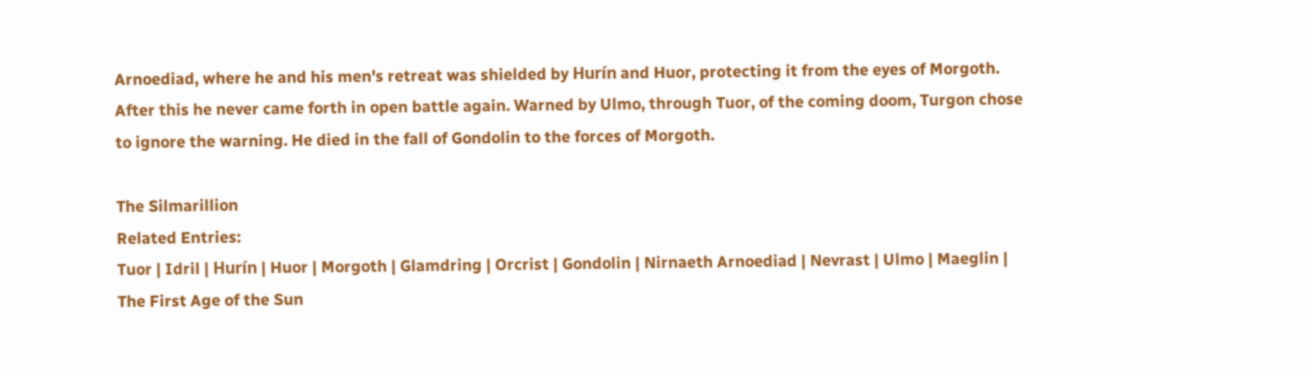Arnoediad, where he and his men's retreat was shielded by Hurín and Huor, protecting it from the eyes of Morgoth. After this he never came forth in open battle again. Warned by Ulmo, through Tuor, of the coming doom, Turgon chose to ignore the warning. He died in the fall of Gondolin to the forces of Morgoth.

The Silmarillion
Related Entries:
Tuor | Idril | Hurín | Huor | Morgoth | Glamdring | Orcrist | Gondolin | Nirnaeth Arnoediad | Nevrast | Ulmo | Maeglin | The First Age of the Sun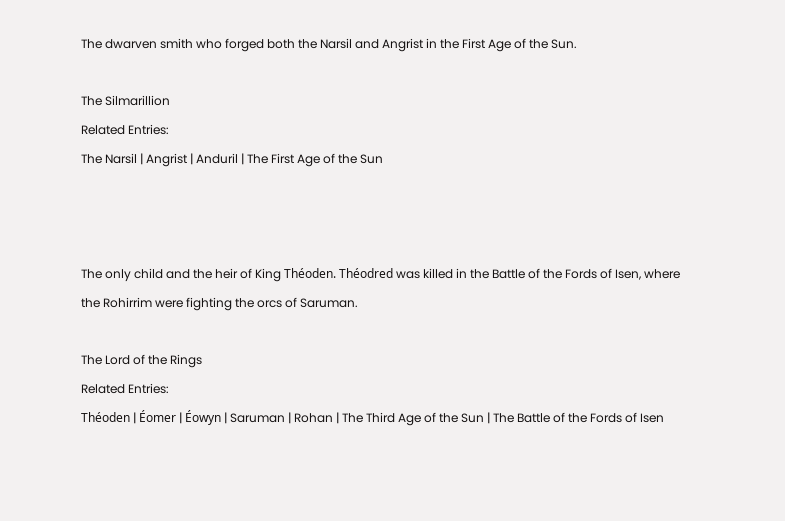The dwarven smith who forged both the Narsil and Angrist in the First Age of the Sun.

The Silmarillion
Related Entries:
The Narsil | Angrist | Anduril | The First Age of the Sun



The only child and the heir of King Théoden. Théodred was killed in the Battle of the Fords of Isen, where the Rohirrim were fighting the orcs of Saruman.

The Lord of the Rings
Related Entries:
Théoden | Éomer | Éowyn | Saruman | Rohan | The Third Age of the Sun | The Battle of the Fords of Isen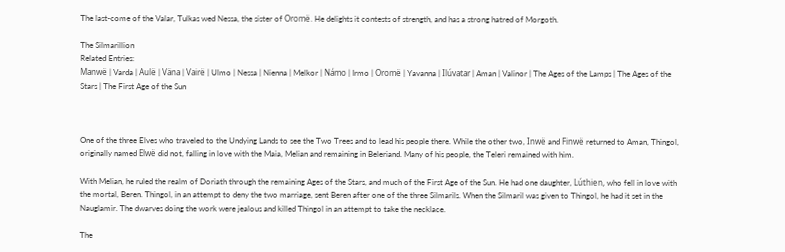The last-come of the Valar, Tulkas wed Nessa, the sister of Oromë. He delights it contests of strength, and has a strong hatred of Morgoth.

The Silmarillion
Related Entries:
Manwë | Varda | Aulë | Väna | Vairë | Ulmo | Nessa | Nienna | Melkor | Námo | Irmo | Oromë | Yavanna | Ilúvatar | Aman | Valinor | The Ages of the Lamps | The Ages of the Stars | The First Age of the Sun



One of the three Elves who traveled to the Undying Lands to see the Two Trees and to lead his people there. While the other two, Inwë and Finwë returned to Aman, Thingol, originally named Elwë did not, falling in love with the Maia, Melian and remaining in Beleriand. Many of his people, the Teleri remained with him.

With Melian, he ruled the realm of Doriath through the remaining Ages of the Stars, and much of the First Age of the Sun. He had one daughter, Lúthien, who fell in love with the mortal, Beren. Thingol, in an attempt to deny the two marriage, sent Beren after one of the three Silmarils. When the Silmaril was given to Thingol, he had it set in the Nauglamir. The dwarves doing the work were jealous and killed Thingol in an attempt to take the necklace.

The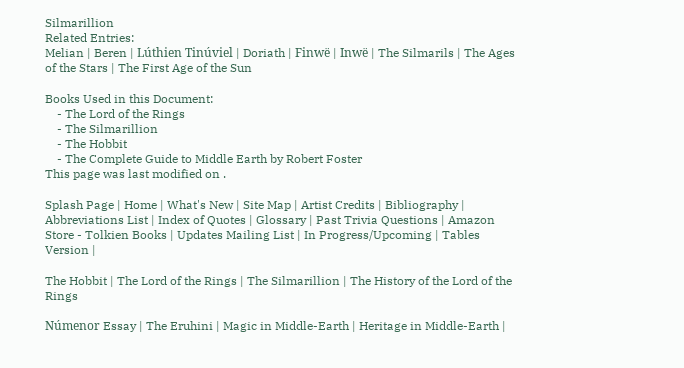Silmarillion
Related Entries:
Melian | Beren | Lúthien Tinúviel | Doriath | Finwë | Inwë | The Silmarils | The Ages of the Stars | The First Age of the Sun

Books Used in this Document:
    - The Lord of the Rings
    - The Silmarillion
    - The Hobbit
    - The Complete Guide to Middle Earth by Robert Foster
This page was last modified on .

Splash Page | Home | What's New | Site Map | Artist Credits | Bibliography | Abbreviations List | Index of Quotes | Glossary | Past Trivia Questions | Amazon Store - Tolkien Books | Updates Mailing List | In Progress/Upcoming | Tables Version |

The Hobbit | The Lord of the Rings | The Silmarillion | The History of the Lord of the Rings

Númenor Essay | The Eruhini | Magic in Middle-Earth | Heritage in Middle-Earth |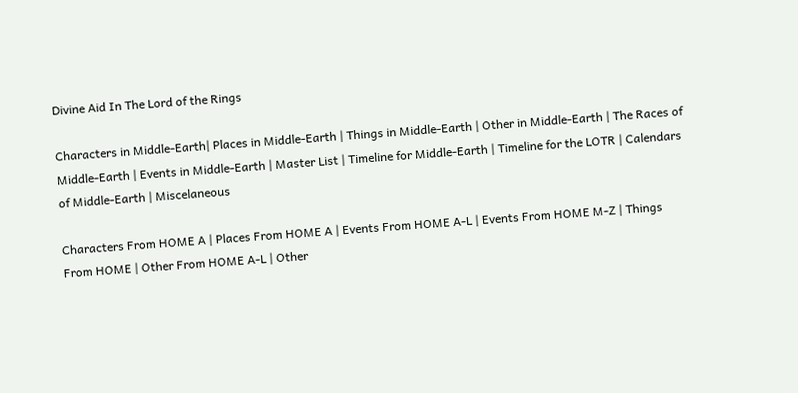Divine Aid In The Lord of the Rings

Characters in Middle-Earth| Places in Middle-Earth | Things in Middle-Earth | Other in Middle-Earth | The Races of Middle-Earth | Events in Middle-Earth | Master List | Timeline for Middle-Earth | Timeline for the LOTR | Calendars of Middle-Earth | Miscelaneous

Characters From HOME A | Places From HOME A | Events From HOME A-L | Events From HOME M-Z | Things From HOME | Other From HOME A-L | Other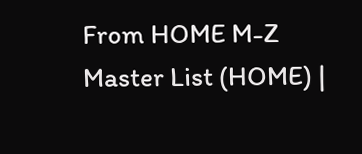From HOME M-Z
Master List (HOME) |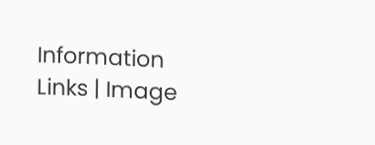Information Links | Image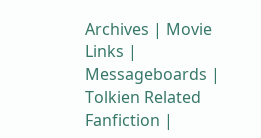Archives | Movie Links | Messageboards | Tolkien Related Fanfiction |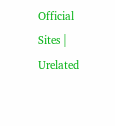Official Sites | Urelated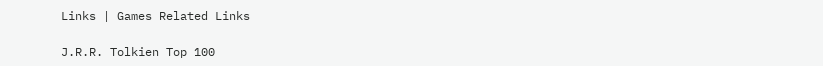Links | Games Related Links

J.R.R. Tolkien Top 100